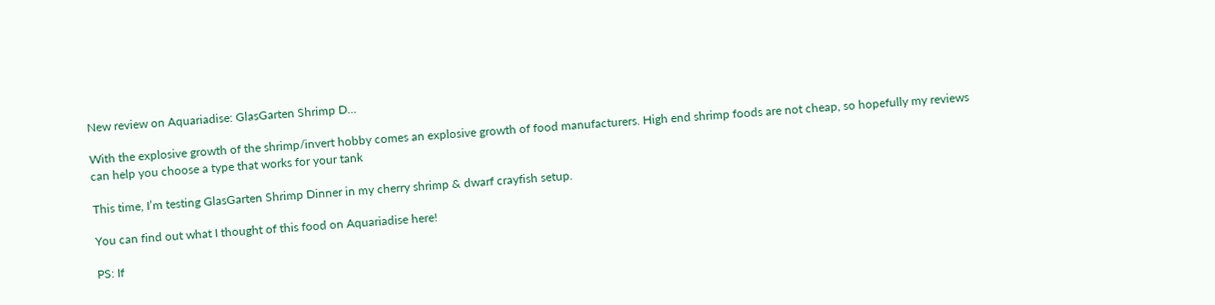New review on Aquariadise: GlasGarten Shrimp D…

With the explosive growth of the shrimp/invert hobby comes an explosive growth of food manufacturers. High end shrimp foods are not cheap, so hopefully my reviews can help you choose a type that works for your tank

This time, I’m testing GlasGarten Shrimp Dinner in my cherry shrimp & dwarf crayfish setup.

You can find out what I thought of this food on Aquariadise here!

PS: If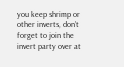you keep shrimp or other inverts, don’t forget to join the invert party over at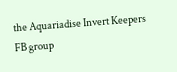the Aquariadise Invert Keepers FB group